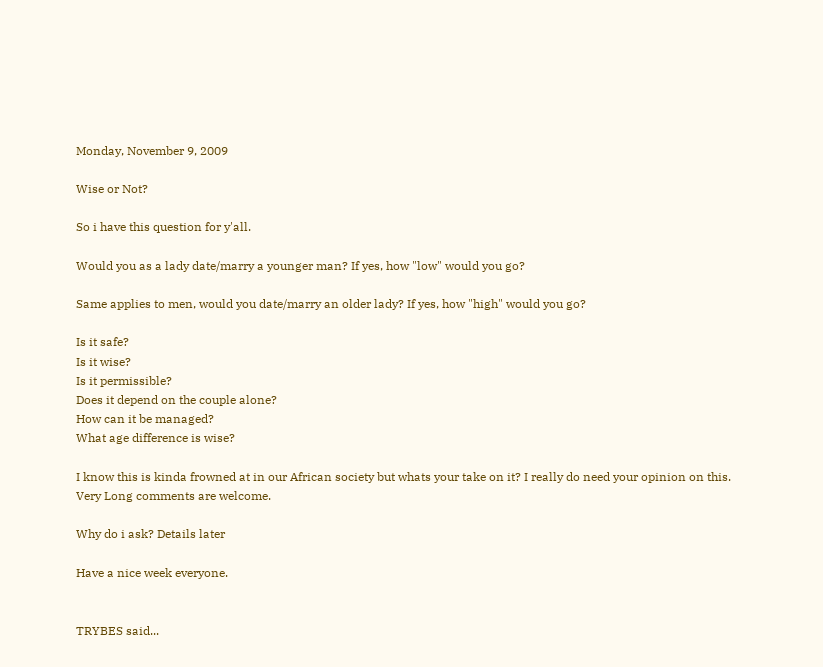Monday, November 9, 2009

Wise or Not?

So i have this question for y'all.

Would you as a lady date/marry a younger man? If yes, how "low" would you go?

Same applies to men, would you date/marry an older lady? If yes, how "high" would you go?

Is it safe?
Is it wise?
Is it permissible?
Does it depend on the couple alone?
How can it be managed?
What age difference is wise?

I know this is kinda frowned at in our African society but whats your take on it? I really do need your opinion on this.
Very Long comments are welcome.

Why do i ask? Details later

Have a nice week everyone.


TRYBES said...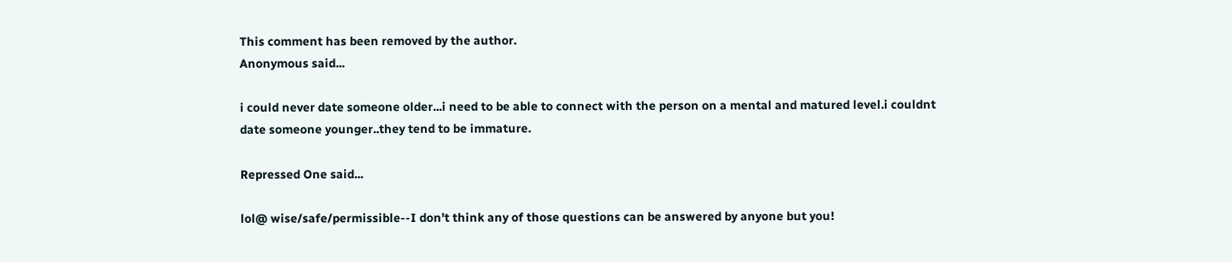This comment has been removed by the author.
Anonymous said...

i could never date someone older...i need to be able to connect with the person on a mental and matured level.i couldnt date someone younger..they tend to be immature.

Repressed One said...

lol@ wise/safe/permissible--I don't think any of those questions can be answered by anyone but you!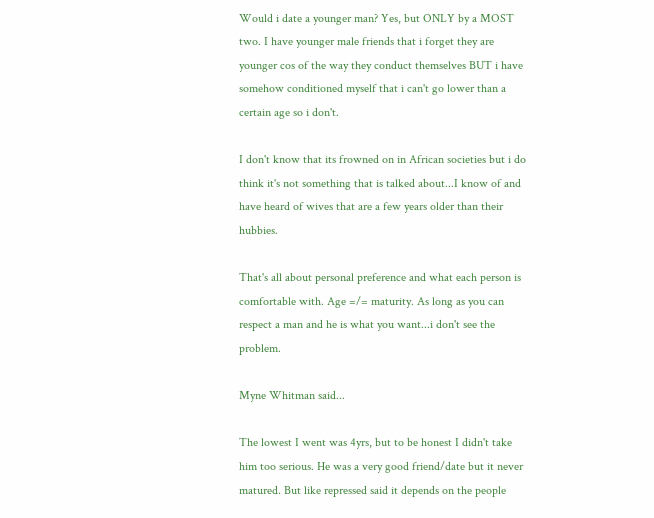Would i date a younger man? Yes, but ONLY by a MOST two. I have younger male friends that i forget they are younger cos of the way they conduct themselves BUT i have somehow conditioned myself that i can't go lower than a certain age so i don't.

I don't know that its frowned on in African societies but i do think it's not something that is talked about...I know of and have heard of wives that are a few years older than their hubbies.

That's all about personal preference and what each person is comfortable with. Age =/= maturity. As long as you can respect a man and he is what you want...i don't see the problem.

Myne Whitman said...

The lowest I went was 4yrs, but to be honest I didn't take him too serious. He was a very good friend/date but it never matured. But like repressed said it depends on the people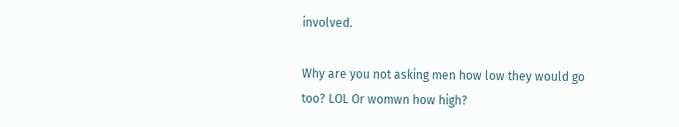involved.

Why are you not asking men how low they would go too? LOL Or womwn how high?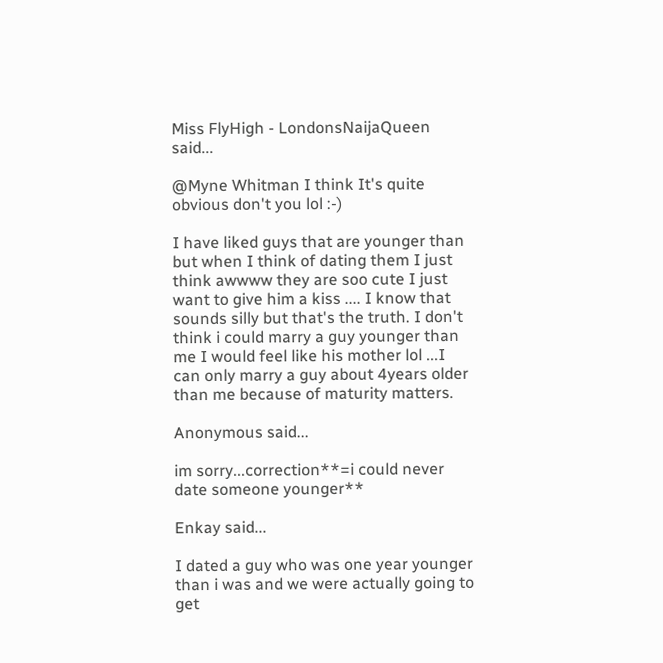Miss FlyHigh - LondonsNaijaQueen said...

@Myne Whitman I think It's quite obvious don't you lol :-)

I have liked guys that are younger than but when I think of dating them I just think awwww they are soo cute I just want to give him a kiss .... I know that sounds silly but that's the truth. I don't think i could marry a guy younger than me I would feel like his mother lol ...I can only marry a guy about 4years older than me because of maturity matters.

Anonymous said...

im sorry...correction**=i could never date someone younger**

Enkay said...

I dated a guy who was one year younger than i was and we were actually going to get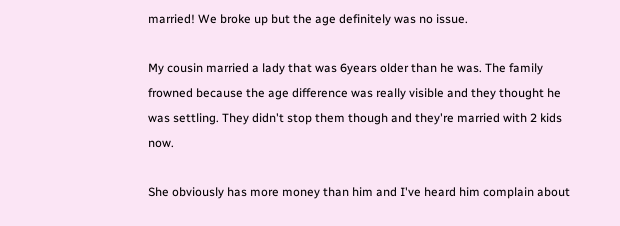married! We broke up but the age definitely was no issue.

My cousin married a lady that was 6years older than he was. The family frowned because the age difference was really visible and they thought he was settling. They didn't stop them though and they're married with 2 kids now.

She obviously has more money than him and I've heard him complain about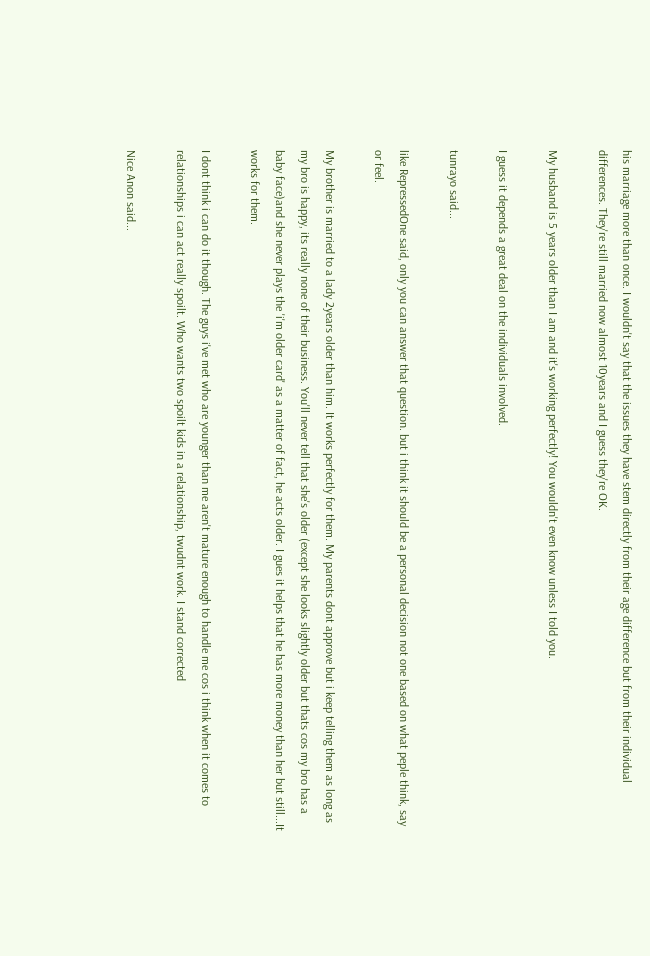his marriage more than once. I wouldn't say that the issues they have stem directly from their age difference but from their individual differences. They're still married now almost 10years and I guess they're OK.

My husband is 5 years older than I am and it's working perfectly! You wouldn't even know unless I told you.

I guess it depends a great deal on the individuals involved.

tunrayo said...

like RepressedOne said, only you can answer that question. but i think it should be a personal decision not one based on what peple think, say or feel.

My brother is married to a lady 2years older than him. It works perfectly for them. My parents dont approve but i keep telling them as long as my bro is happy, its really none of their business. You'll never tell that she's older (except she looks slightly older but thats cos my bro has a baby face)and she never plays the 'i'm older card' as a matter of fact, he acts older. I gues it helps that he has more money than her but still...It works for them.

I dont think i can do it though. The guys i've met who are younger than me aren't mature enough to handle me cos i think when it comes to relationships i can act really spoilt. Who wants two spoilt kids in a relationship, twudnt work. I stand corrected

Nice Anon said...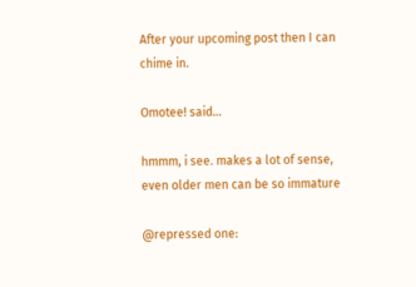After your upcoming post then I can chime in.

Omotee! said...

hmmm, i see. makes a lot of sense, even older men can be so immature

@repressed one: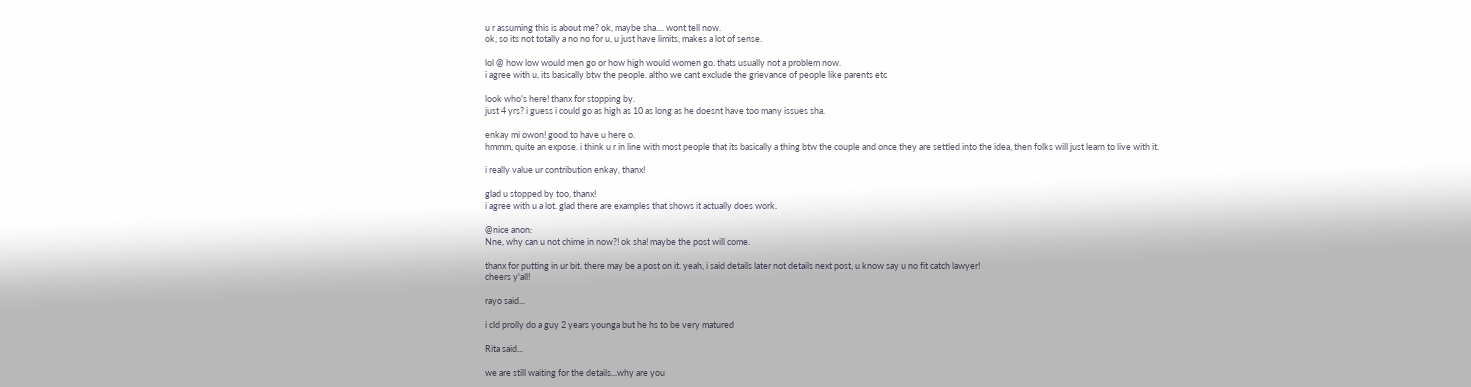u r assuming this is about me? ok, maybe sha.... wont tell now.
ok, so its not totally a no no for u, u just have limits, makes a lot of sense.

lol @ how low would men go or how high would women go. thats usually not a problem now.
i agree with u, its basically btw the people. altho we cant exclude the grievance of people like parents etc

look who's here! thanx for stopping by.
just 4 yrs? i guess i could go as high as 10 as long as he doesnt have too many issues sha.

enkay mi owon! good to have u here o.
hmmm, quite an expose. i think u r in line with most people that its basically a thing btw the couple and once they are settled into the idea, then folks will just learn to live with it.

i really value ur contribution enkay, thanx!

glad u stopped by too, thanx!
i agree with u a lot. glad there are examples that shows it actually does work.

@nice anon:
Nne, why can u not chime in now?! ok sha! maybe the post will come.

thanx for putting in ur bit. there may be a post on it. yeah, i said details later not details next post, u know say u no fit catch lawyer!
cheers y'all!

rayo said...

i cld prolly do a guy 2 years younga but he hs to be very matured

Rita said...

we are still waiting for the details...why are you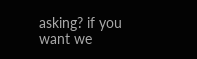asking? if you want we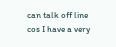can talk off line cos I have a very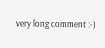very long comment :-)